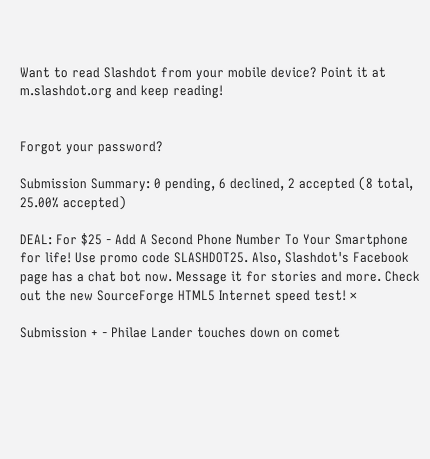Want to read Slashdot from your mobile device? Point it at m.slashdot.org and keep reading!


Forgot your password?

Submission Summary: 0 pending, 6 declined, 2 accepted (8 total, 25.00% accepted)

DEAL: For $25 - Add A Second Phone Number To Your Smartphone for life! Use promo code SLASHDOT25. Also, Slashdot's Facebook page has a chat bot now. Message it for stories and more. Check out the new SourceForge HTML5 Internet speed test! ×

Submission + - Philae Lander touches down on comet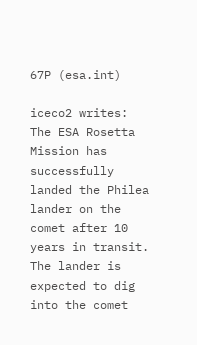67P (esa.int)

iceco2 writes: The ESA Rosetta Mission has successfully landed the Philea lander on the comet after 10 years in transit.
The lander is expected to dig into the comet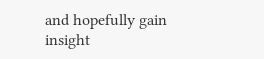and hopefully gain insight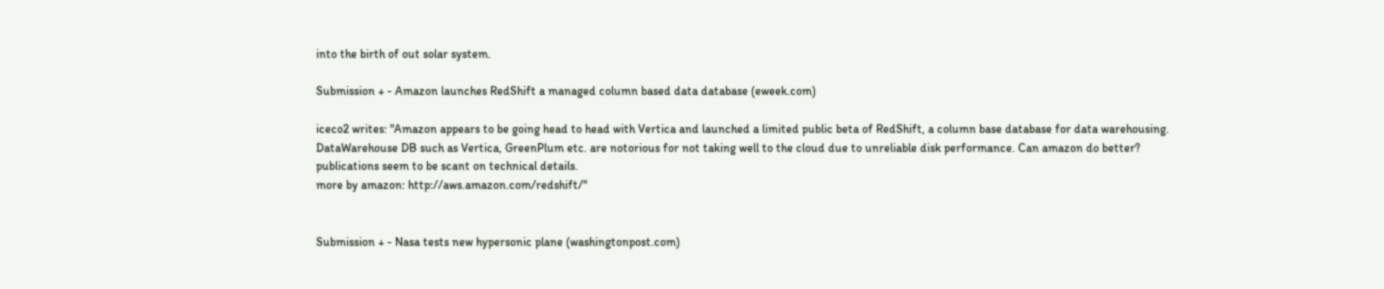into the birth of out solar system.

Submission + - Amazon launches RedShift a managed column based data database (eweek.com)

iceco2 writes: "Amazon appears to be going head to head with Vertica and launched a limited public beta of RedShift, a column base database for data warehousing.
DataWarehouse DB such as Vertica, GreenPlum etc. are notorious for not taking well to the cloud due to unreliable disk performance. Can amazon do better?
publications seem to be scant on technical details.
more by amazon: http://aws.amazon.com/redshift/"


Submission + - Nasa tests new hypersonic plane (washingtonpost.com)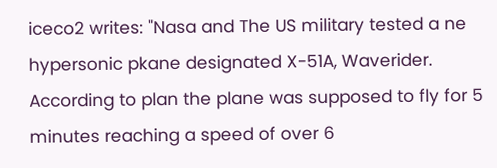iceco2 writes: "Nasa and The US military tested a ne hypersonic pkane designated X-51A, Waverider. According to plan the plane was supposed to fly for 5 minutes reaching a speed of over 6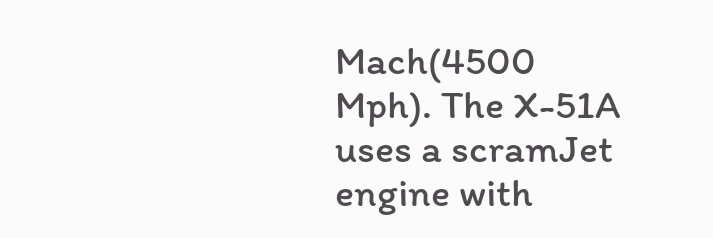Mach(4500 Mph). The X-51A uses a scramJet engine with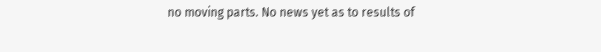no moving parts. No news yet as to results of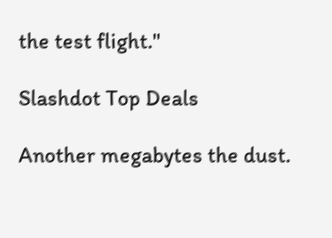the test flight."

Slashdot Top Deals

Another megabytes the dust.